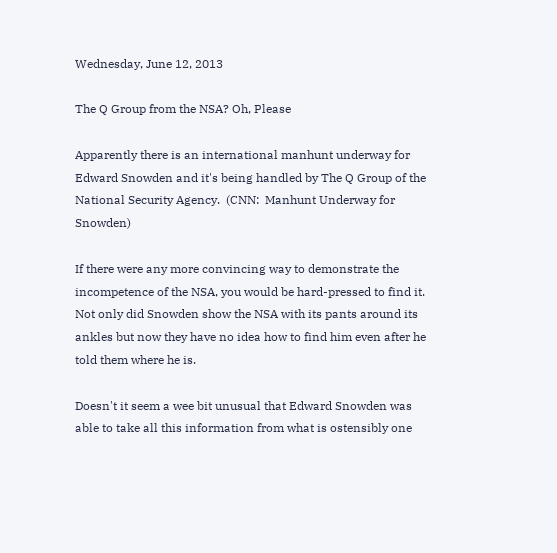Wednesday, June 12, 2013

The Q Group from the NSA? Oh, Please

Apparently there is an international manhunt underway for Edward Snowden and it's being handled by The Q Group of the National Security Agency.  (CNN:  Manhunt Underway for Snowden)

If there were any more convincing way to demonstrate the incompetence of the NSA, you would be hard-pressed to find it.  Not only did Snowden show the NSA with its pants around its ankles but now they have no idea how to find him even after he told them where he is.

Doesn't it seem a wee bit unusual that Edward Snowden was able to take all this information from what is ostensibly one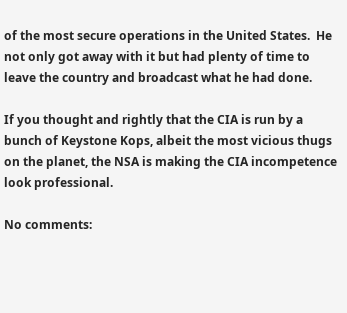of the most secure operations in the United States.  He not only got away with it but had plenty of time to leave the country and broadcast what he had done.

If you thought and rightly that the CIA is run by a bunch of Keystone Kops, albeit the most vicious thugs on the planet, the NSA is making the CIA incompetence look professional.

No comments: